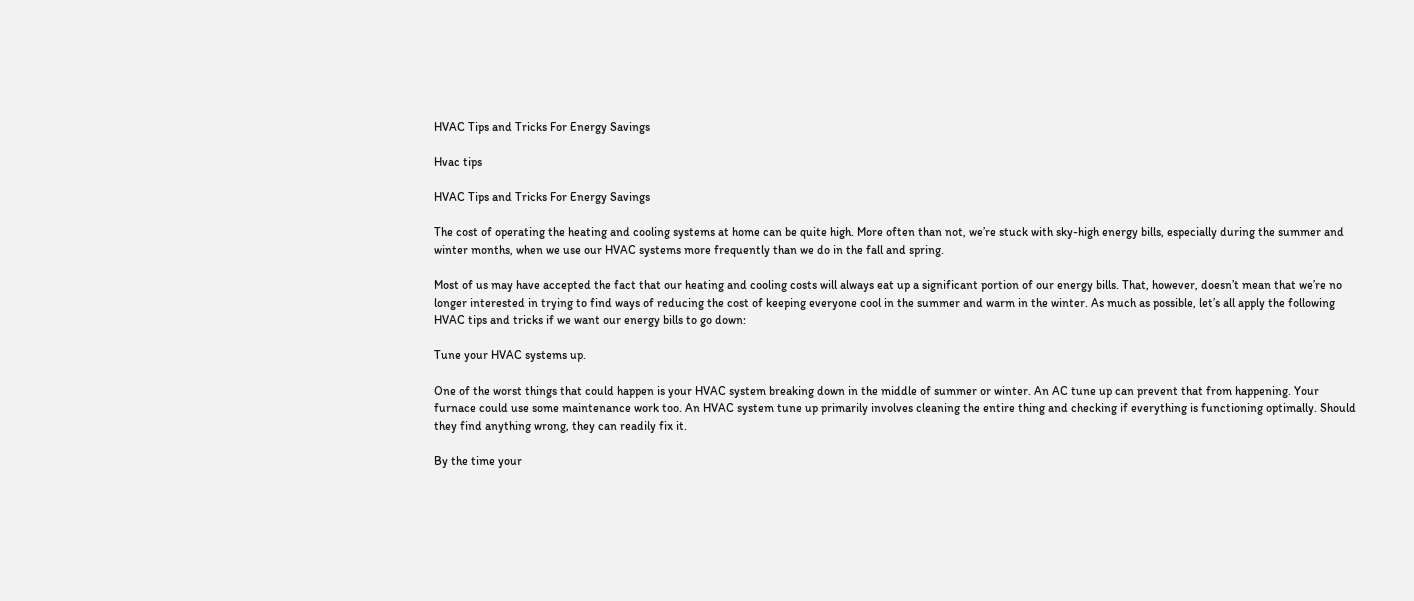HVAC Tips and Tricks For Energy Savings

Hvac tips

HVAC Tips and Tricks For Energy Savings

The cost of operating the heating and cooling systems at home can be quite high. More often than not, we’re stuck with sky-high energy bills, especially during the summer and winter months, when we use our HVAC systems more frequently than we do in the fall and spring.

Most of us may have accepted the fact that our heating and cooling costs will always eat up a significant portion of our energy bills. That, however, doesn’t mean that we’re no longer interested in trying to find ways of reducing the cost of keeping everyone cool in the summer and warm in the winter. As much as possible, let’s all apply the following HVAC tips and tricks if we want our energy bills to go down:

Tune your HVAC systems up.

One of the worst things that could happen is your HVAC system breaking down in the middle of summer or winter. An AC tune up can prevent that from happening. Your furnace could use some maintenance work too. An HVAC system tune up primarily involves cleaning the entire thing and checking if everything is functioning optimally. Should they find anything wrong, they can readily fix it.

By the time your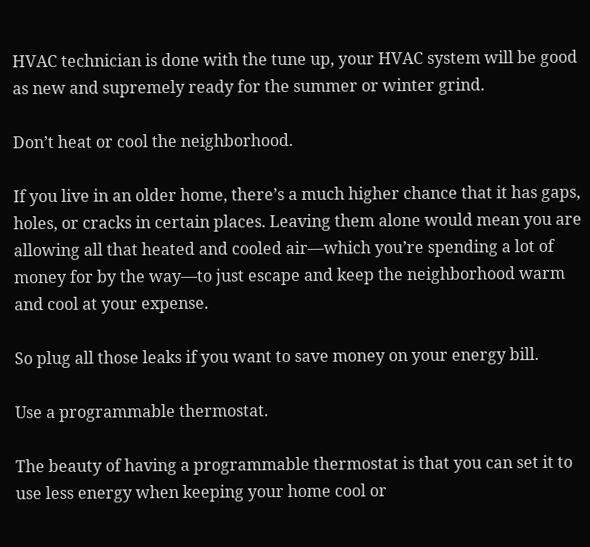HVAC technician is done with the tune up, your HVAC system will be good as new and supremely ready for the summer or winter grind.

Don’t heat or cool the neighborhood.

If you live in an older home, there’s a much higher chance that it has gaps, holes, or cracks in certain places. Leaving them alone would mean you are allowing all that heated and cooled air—which you’re spending a lot of money for by the way—to just escape and keep the neighborhood warm and cool at your expense.

So plug all those leaks if you want to save money on your energy bill.

Use a programmable thermostat.

The beauty of having a programmable thermostat is that you can set it to use less energy when keeping your home cool or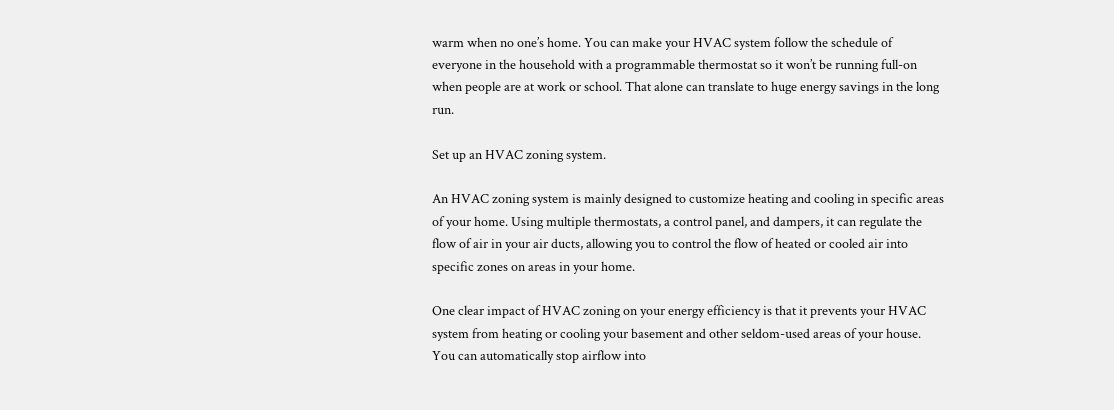warm when no one’s home. You can make your HVAC system follow the schedule of everyone in the household with a programmable thermostat so it won’t be running full-on when people are at work or school. That alone can translate to huge energy savings in the long run.

Set up an HVAC zoning system.

An HVAC zoning system is mainly designed to customize heating and cooling in specific areas of your home. Using multiple thermostats, a control panel, and dampers, it can regulate the flow of air in your air ducts, allowing you to control the flow of heated or cooled air into specific zones on areas in your home.

One clear impact of HVAC zoning on your energy efficiency is that it prevents your HVAC system from heating or cooling your basement and other seldom-used areas of your house. You can automatically stop airflow into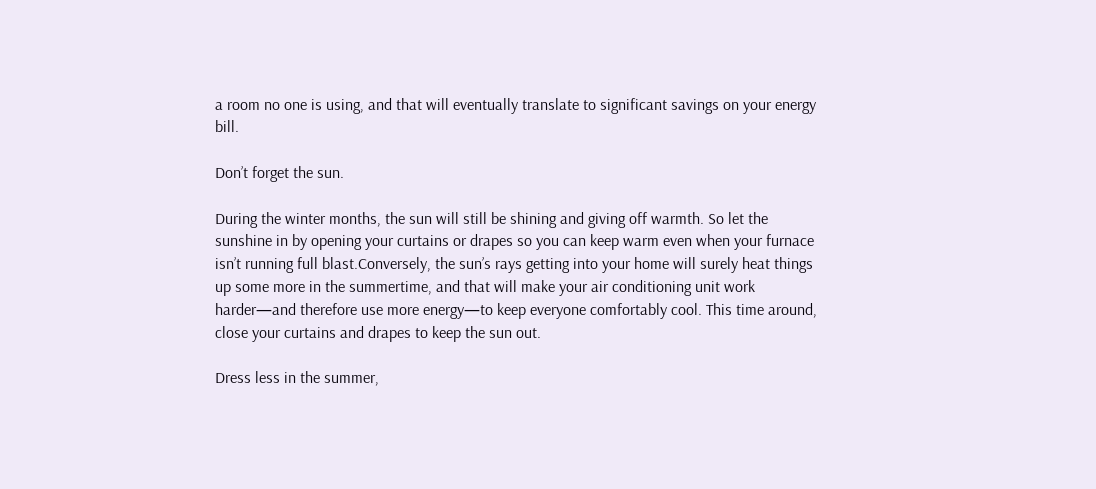a room no one is using, and that will eventually translate to significant savings on your energy bill.

Don’t forget the sun.

During the winter months, the sun will still be shining and giving off warmth. So let the sunshine in by opening your curtains or drapes so you can keep warm even when your furnace isn’t running full blast.Conversely, the sun’s rays getting into your home will surely heat things up some more in the summertime, and that will make your air conditioning unit work harder—and therefore use more energy—to keep everyone comfortably cool. This time around, close your curtains and drapes to keep the sun out.

Dress less in the summer,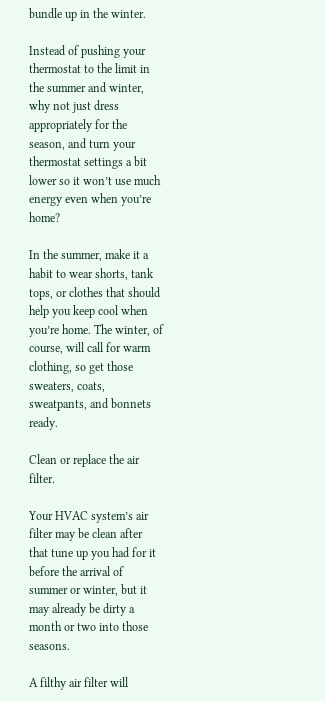bundle up in the winter.

Instead of pushing your thermostat to the limit in the summer and winter, why not just dress appropriately for the season, and turn your thermostat settings a bit lower so it won’t use much energy even when you’re home?

In the summer, make it a habit to wear shorts, tank tops, or clothes that should help you keep cool when you’re home. The winter, of course, will call for warm clothing, so get those sweaters, coats, sweatpants, and bonnets ready.

Clean or replace the air filter.

Your HVAC system’s air filter may be clean after that tune up you had for it before the arrival of summer or winter, but it may already be dirty a month or two into those seasons.

A filthy air filter will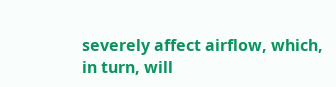severely affect airflow, which, in turn, will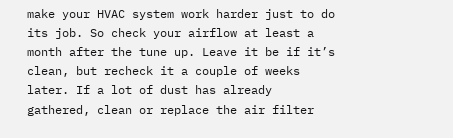make your HVAC system work harder just to do its job. So check your airflow at least a month after the tune up. Leave it be if it’s clean, but recheck it a couple of weeks later. If a lot of dust has already gathered, clean or replace the air filter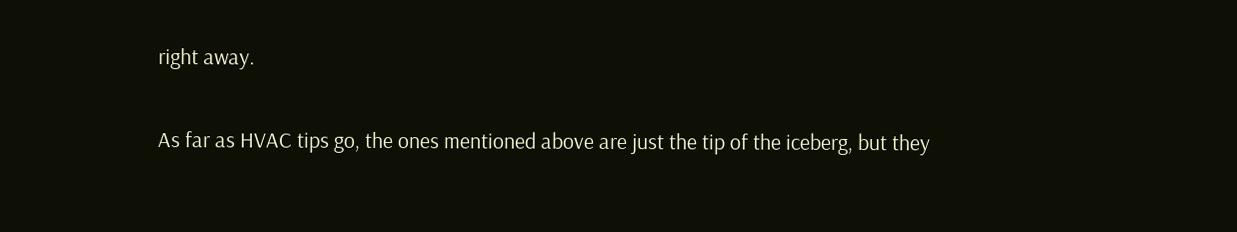right away.

As far as HVAC tips go, the ones mentioned above are just the tip of the iceberg, but they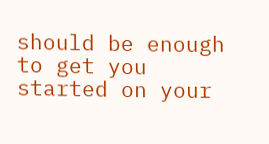should be enough to get you started on your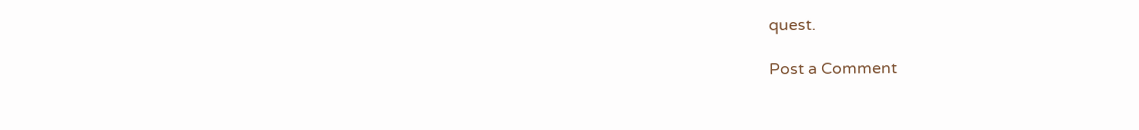quest.

Post a Comment